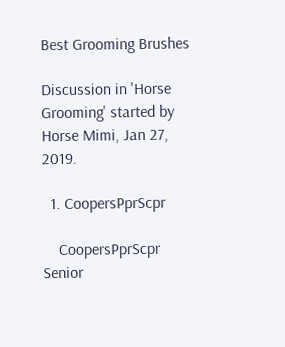Best Grooming Brushes

Discussion in 'Horse Grooming' started by Horse Mimi, Jan 27, 2019.

  1. CoopersPprScpr

    CoopersPprScpr Senior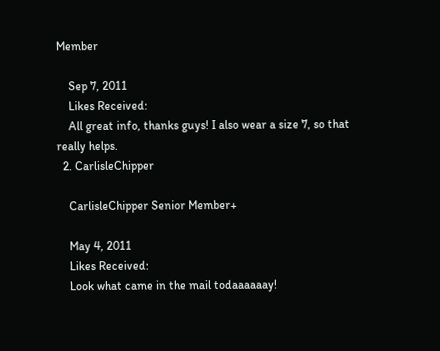Member

    Sep 7, 2011
    Likes Received:
    All great info, thanks guys! I also wear a size 7, so that really helps.
  2. CarlisleChipper

    CarlisleChipper Senior Member+

    May 4, 2011
    Likes Received:
    Look what came in the mail todaaaaaay!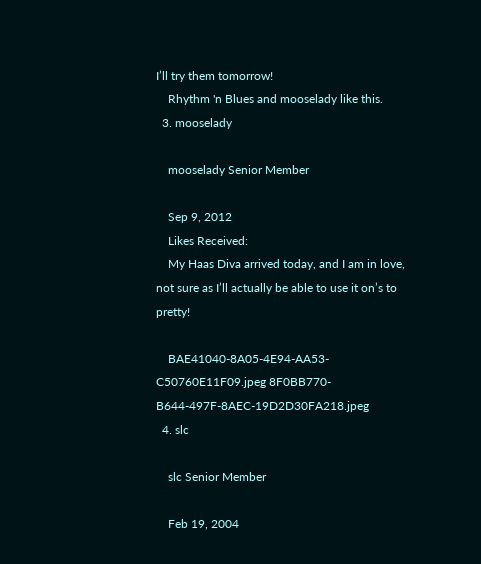I’ll try them tomorrow!
    Rhythm 'n Blues and mooselady like this.
  3. mooselady

    mooselady Senior Member

    Sep 9, 2012
    Likes Received:
    My Haas Diva arrived today, and I am in love, not sure as I’ll actually be able to use it on’s to pretty!

    BAE41040-8A05-4E94-AA53-C50760E11F09.jpeg 8F0BB770-B644-497F-8AEC-19D2D30FA218.jpeg
  4. slc

    slc Senior Member

    Feb 19, 2004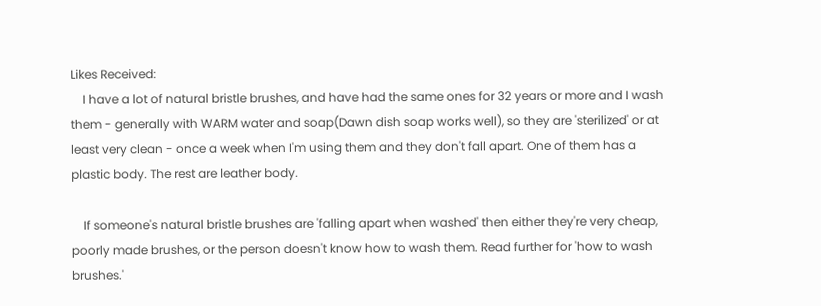Likes Received:
    I have a lot of natural bristle brushes, and have had the same ones for 32 years or more and I wash them - generally with WARM water and soap(Dawn dish soap works well), so they are 'sterilized' or at least very clean - once a week when I'm using them and they don't fall apart. One of them has a plastic body. The rest are leather body.

    If someone's natural bristle brushes are 'falling apart when washed' then either they're very cheap, poorly made brushes, or the person doesn't know how to wash them. Read further for 'how to wash brushes.'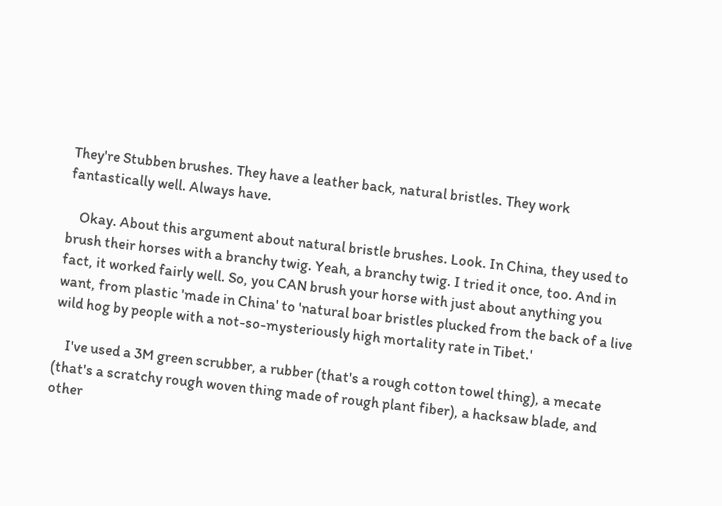They're Stubben brushes. They have a leather back, natural bristles. They work fantastically well. Always have.

    Okay. About this argument about natural bristle brushes. Look. In China, they used to brush their horses with a branchy twig. Yeah, a branchy twig. I tried it once, too. And in fact, it worked fairly well. So, you CAN brush your horse with just about anything you want, from plastic 'made in China' to 'natural boar bristles plucked from the back of a live wild hog by people with a not-so-mysteriously high mortality rate in Tibet.'

    I've used a 3M green scrubber, a rubber (that's a rough cotton towel thing), a mecate (that's a scratchy rough woven thing made of rough plant fiber), a hacksaw blade, and other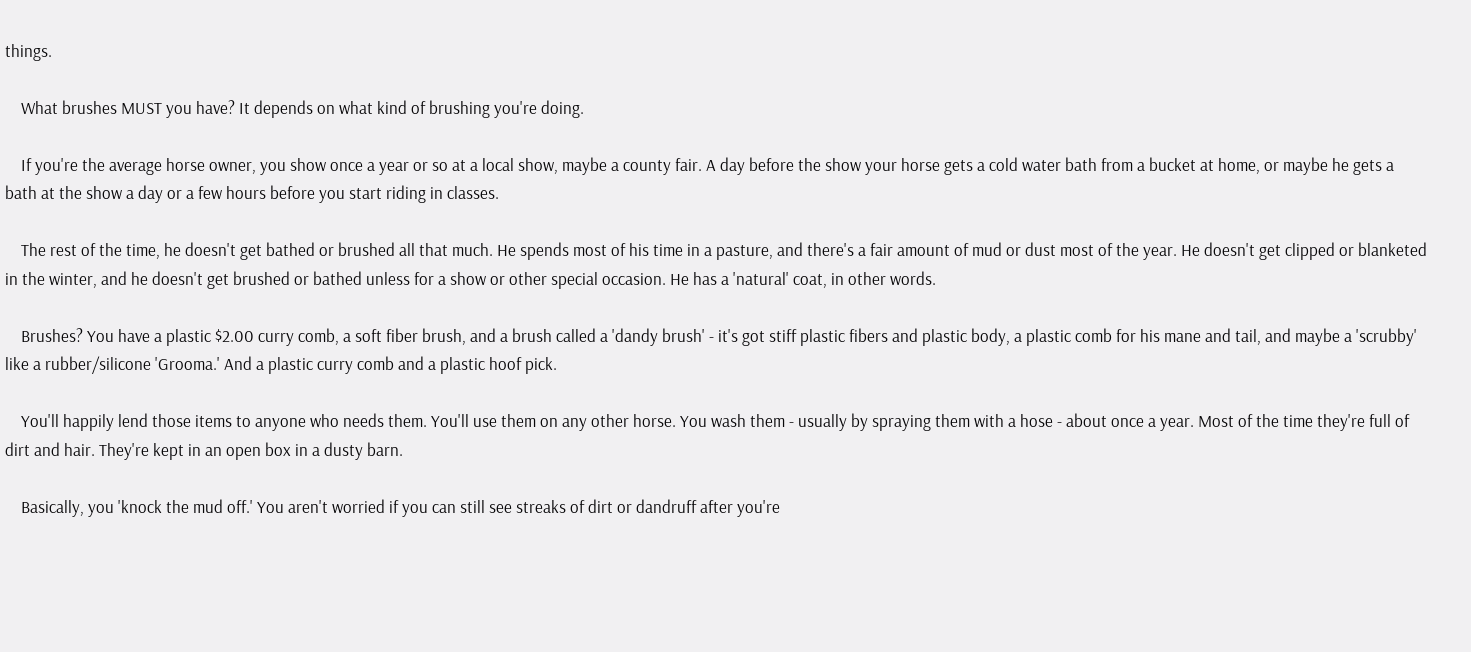things.

    What brushes MUST you have? It depends on what kind of brushing you're doing.

    If you're the average horse owner, you show once a year or so at a local show, maybe a county fair. A day before the show your horse gets a cold water bath from a bucket at home, or maybe he gets a bath at the show a day or a few hours before you start riding in classes.

    The rest of the time, he doesn't get bathed or brushed all that much. He spends most of his time in a pasture, and there's a fair amount of mud or dust most of the year. He doesn't get clipped or blanketed in the winter, and he doesn't get brushed or bathed unless for a show or other special occasion. He has a 'natural' coat, in other words.

    Brushes? You have a plastic $2.00 curry comb, a soft fiber brush, and a brush called a 'dandy brush' - it's got stiff plastic fibers and plastic body, a plastic comb for his mane and tail, and maybe a 'scrubby' like a rubber/silicone 'Grooma.' And a plastic curry comb and a plastic hoof pick.

    You'll happily lend those items to anyone who needs them. You'll use them on any other horse. You wash them - usually by spraying them with a hose - about once a year. Most of the time they're full of dirt and hair. They're kept in an open box in a dusty barn.

    Basically, you 'knock the mud off.' You aren't worried if you can still see streaks of dirt or dandruff after you're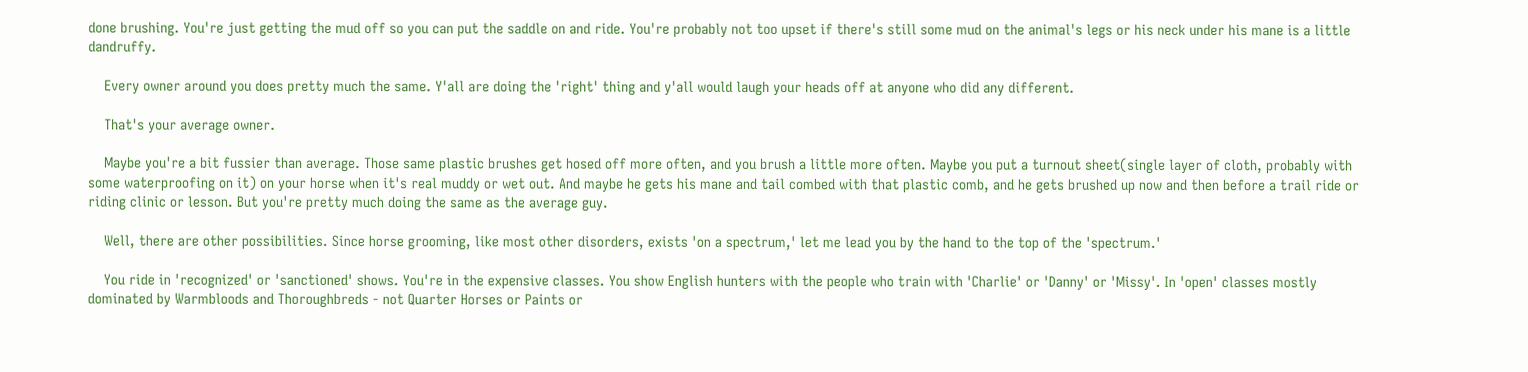done brushing. You're just getting the mud off so you can put the saddle on and ride. You're probably not too upset if there's still some mud on the animal's legs or his neck under his mane is a little dandruffy.

    Every owner around you does pretty much the same. Y'all are doing the 'right' thing and y'all would laugh your heads off at anyone who did any different.

    That's your average owner.

    Maybe you're a bit fussier than average. Those same plastic brushes get hosed off more often, and you brush a little more often. Maybe you put a turnout sheet(single layer of cloth, probably with some waterproofing on it) on your horse when it's real muddy or wet out. And maybe he gets his mane and tail combed with that plastic comb, and he gets brushed up now and then before a trail ride or riding clinic or lesson. But you're pretty much doing the same as the average guy.

    Well, there are other possibilities. Since horse grooming, like most other disorders, exists 'on a spectrum,' let me lead you by the hand to the top of the 'spectrum.'

    You ride in 'recognized' or 'sanctioned' shows. You're in the expensive classes. You show English hunters with the people who train with 'Charlie' or 'Danny' or 'Missy'. In 'open' classes mostly dominated by Warmbloods and Thoroughbreds - not Quarter Horses or Paints or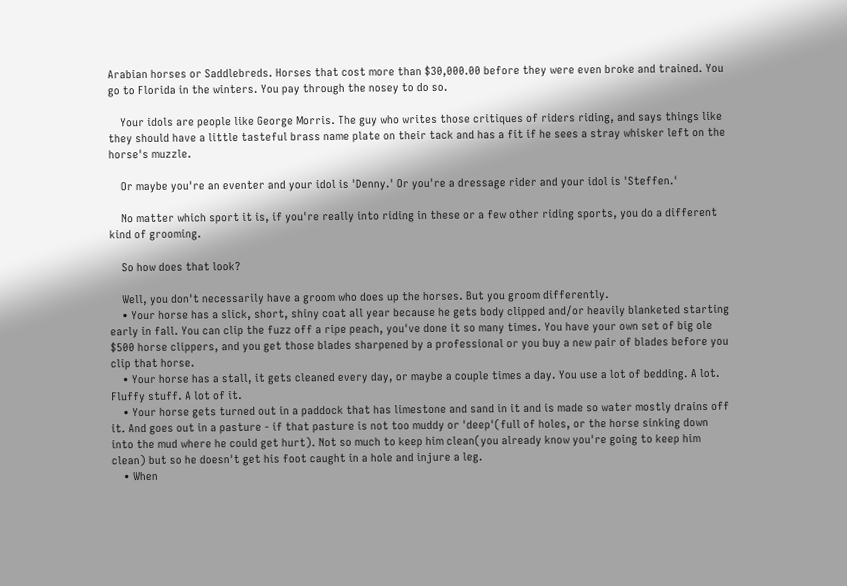Arabian horses or Saddlebreds. Horses that cost more than $30,000.00 before they were even broke and trained. You go to Florida in the winters. You pay through the nosey to do so.

    Your idols are people like George Morris. The guy who writes those critiques of riders riding, and says things like they should have a little tasteful brass name plate on their tack and has a fit if he sees a stray whisker left on the horse's muzzle.

    Or maybe you're an eventer and your idol is 'Denny.' Or you're a dressage rider and your idol is 'Steffen.'

    No matter which sport it is, if you're really into riding in these or a few other riding sports, you do a different kind of grooming.

    So how does that look?

    Well, you don't necessarily have a groom who does up the horses. But you groom differently.
    • Your horse has a slick, short, shiny coat all year because he gets body clipped and/or heavily blanketed starting early in fall. You can clip the fuzz off a ripe peach, you've done it so many times. You have your own set of big ole $500 horse clippers, and you get those blades sharpened by a professional or you buy a new pair of blades before you clip that horse.
    • Your horse has a stall, it gets cleaned every day, or maybe a couple times a day. You use a lot of bedding. A lot. Fluffy stuff. A lot of it.
    • Your horse gets turned out in a paddock that has limestone and sand in it and is made so water mostly drains off it. And goes out in a pasture - if that pasture is not too muddy or 'deep'(full of holes, or the horse sinking down into the mud where he could get hurt). Not so much to keep him clean(you already know you're going to keep him clean) but so he doesn't get his foot caught in a hole and injure a leg.
    • When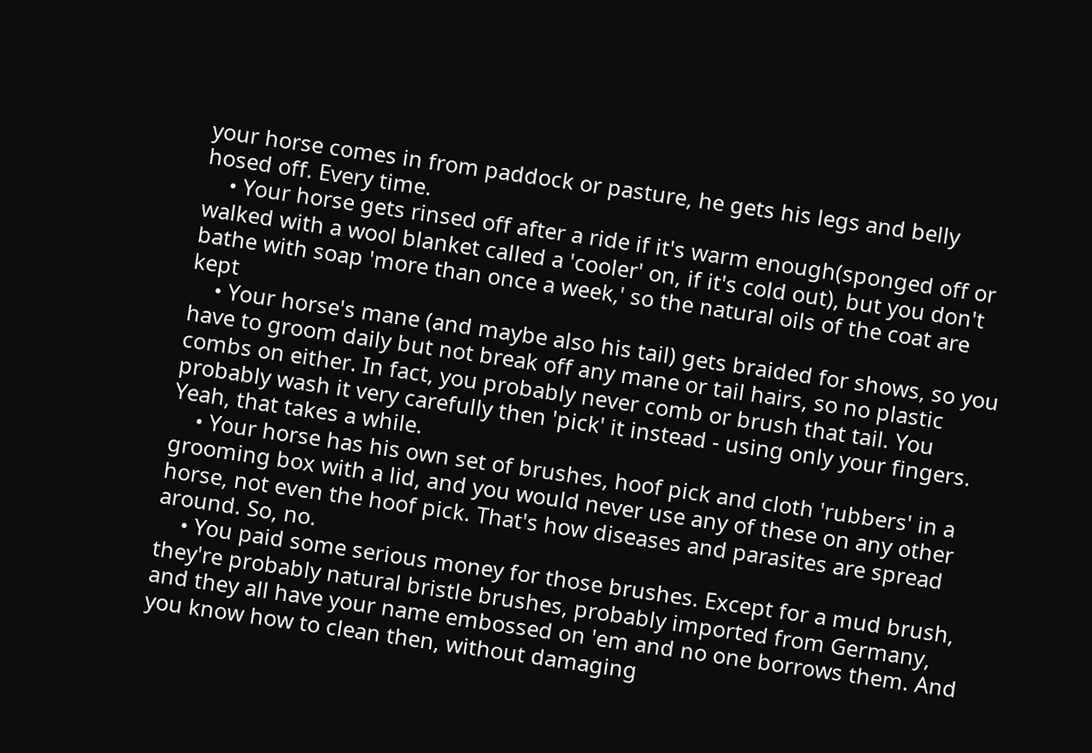your horse comes in from paddock or pasture, he gets his legs and belly hosed off. Every time.
    • Your horse gets rinsed off after a ride if it's warm enough(sponged off or walked with a wool blanket called a 'cooler' on, if it's cold out), but you don't bathe with soap 'more than once a week,' so the natural oils of the coat are kept
    • Your horse's mane (and maybe also his tail) gets braided for shows, so you have to groom daily but not break off any mane or tail hairs, so no plastic combs on either. In fact, you probably never comb or brush that tail. You probably wash it very carefully then 'pick' it instead - using only your fingers. Yeah, that takes a while.
    • Your horse has his own set of brushes, hoof pick and cloth 'rubbers' in a grooming box with a lid, and you would never use any of these on any other horse, not even the hoof pick. That's how diseases and parasites are spread around. So, no.
    • You paid some serious money for those brushes. Except for a mud brush, they're probably natural bristle brushes, probably imported from Germany, and they all have your name embossed on 'em and no one borrows them. And you know how to clean then, without damaging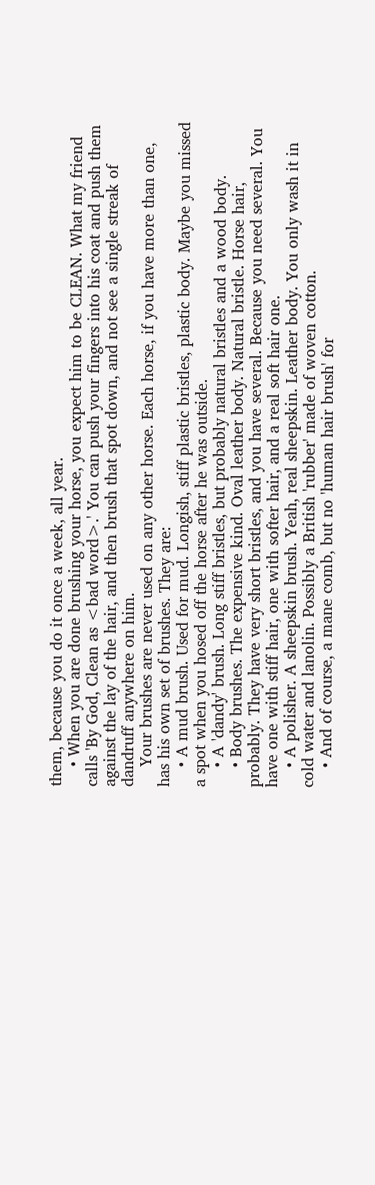them, because you do it once a week, all year.
    • When you are done brushing your horse, you expect him to be CLEAN. What my friend calls 'By God, Clean as <bad word>.' You can push your fingers into his coat and push them against the lay of the hair, and then brush that spot down, and not see a single streak of dandruff anywhere on him.
    Your brushes are never used on any other horse. Each horse, if you have more than one, has his own set of brushes. They are:
    • A mud brush. Used for mud. Longish, stiff plastic bristles, plastic body. Maybe you missed a spot when you hosed off the horse after he was outside.
    • A 'dandy' brush. Long stiff bristles, but probably natural bristles and a wood body.
    • Body brushes. The expensive kind. Oval leather body. Natural bristle. Horse hair, probably. They have very short bristles, and you have several. Because you need several. You have one with stiff hair, one with softer hair, and a real soft hair one.
    • A polisher. A sheepskin brush. Yeah, real sheepskin. Leather body. You only wash it in cold water and lanolin. Possibly a British 'rubber' made of woven cotton.
    • And of course, a mane comb, but no 'human hair brush' for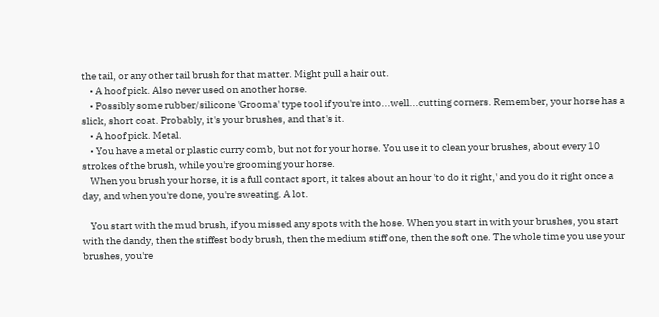the tail, or any other tail brush for that matter. Might pull a hair out.
    • A hoof pick. Also never used on another horse.
    • Possibly some rubber/silicone 'Grooma' type tool if you're into...well...cutting corners. Remember, your horse has a slick, short coat. Probably, it's your brushes, and that's it.
    • A hoof pick. Metal.
    • You have a metal or plastic curry comb, but not for your horse. You use it to clean your brushes, about every 10 strokes of the brush, while you're grooming your horse.
    When you brush your horse, it is a full contact sport, it takes about an hour 'to do it right,' and you do it right once a day, and when you're done, you're sweating. A lot.

    You start with the mud brush, if you missed any spots with the hose. When you start in with your brushes, you start with the dandy, then the stiffest body brush, then the medium stiff one, then the soft one. The whole time you use your brushes, you're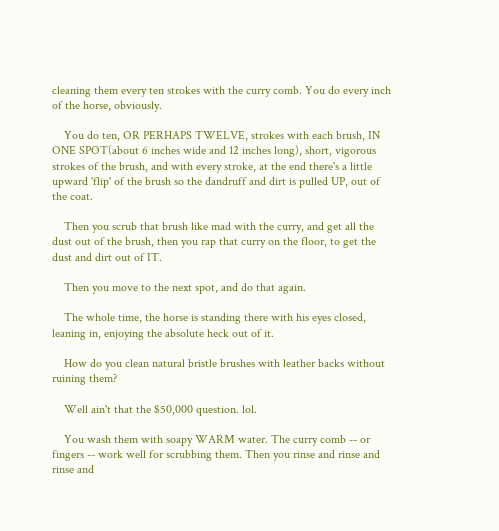cleaning them every ten strokes with the curry comb. You do every inch of the horse, obviously.

    You do ten, OR PERHAPS TWELVE, strokes with each brush, IN ONE SPOT(about 6 inches wide and 12 inches long), short, vigorous strokes of the brush, and with every stroke, at the end there's a little upward 'flip' of the brush so the dandruff and dirt is pulled UP, out of the coat.

    Then you scrub that brush like mad with the curry, and get all the dust out of the brush, then you rap that curry on the floor, to get the dust and dirt out of IT.

    Then you move to the next spot, and do that again.

    The whole time, the horse is standing there with his eyes closed, leaning in, enjoying the absolute heck out of it.

    How do you clean natural bristle brushes with leather backs without ruining them?

    Well ain't that the $50,000 question. lol.

    You wash them with soapy WARM water. The curry comb -- or fingers -- work well for scrubbing them. Then you rinse and rinse and rinse and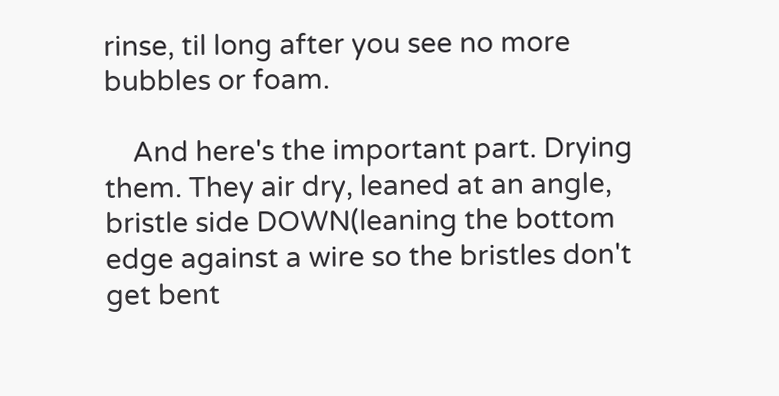rinse, til long after you see no more bubbles or foam.

    And here's the important part. Drying them. They air dry, leaned at an angle, bristle side DOWN(leaning the bottom edge against a wire so the bristles don't get bent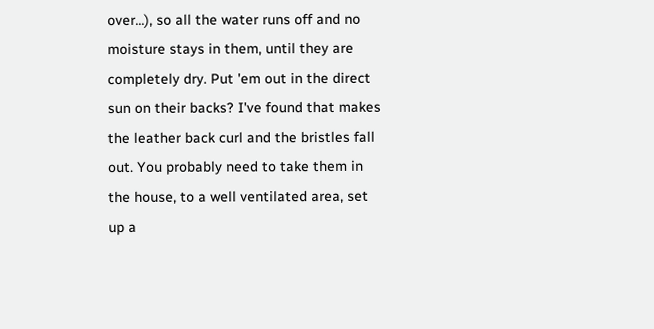over...), so all the water runs off and no moisture stays in them, until they are completely dry. Put 'em out in the direct sun on their backs? I've found that makes the leather back curl and the bristles fall out. You probably need to take them in the house, to a well ventilated area, set up a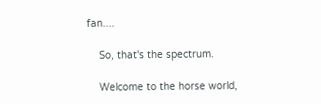fan....

    So, that's the spectrum.

    Welcome to the horse world,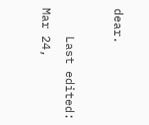dear.

    Last edited: Mar 24,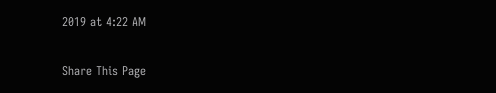2019 at 4:22 AM

Share This Page